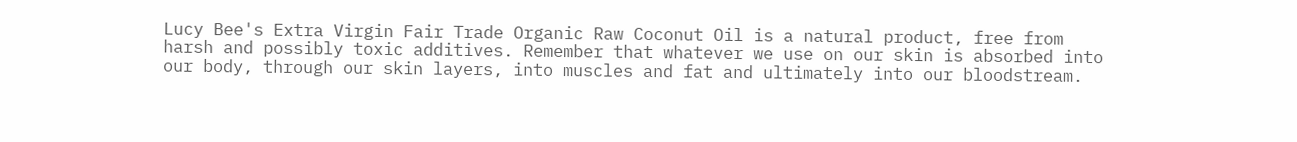Lucy Bee's Extra Virgin Fair Trade Organic Raw Coconut Oil is a natural product, free from harsh and possibly toxic additives. Remember that whatever we use on our skin is absorbed into our body, through our skin layers, into muscles and fat and ultimately into our bloodstream.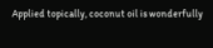Applied topically, coconut oil is wonderfully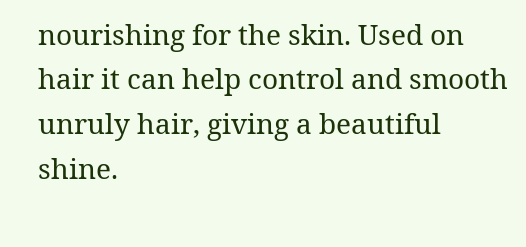nourishing for the skin. Used on hair it can help control and smooth unruly hair, giving a beautiful shine.